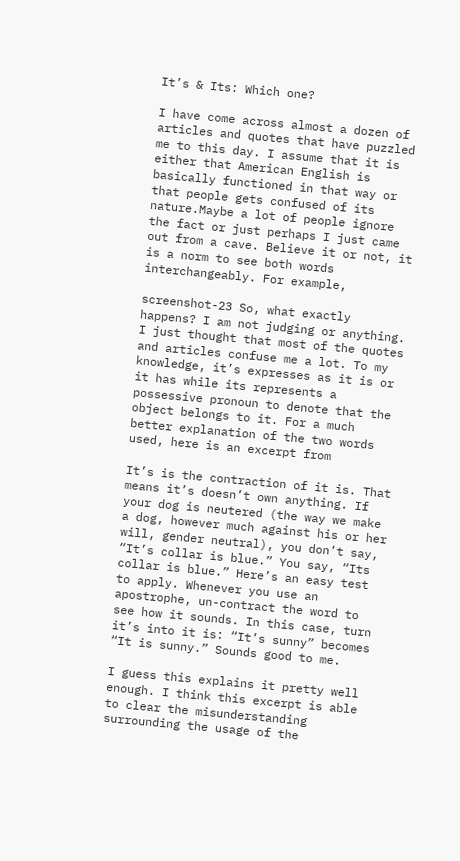It’s & Its: Which one?

I have come across almost a dozen of articles and quotes that have puzzled me to this day. I assume that it is either that American English is basically functioned in that way or that people gets confused of its nature.Maybe a lot of people ignore the fact or just perhaps I just came out from a cave. Believe it or not, it is a norm to see both words interchangeably. For example,

screenshot-23 So, what exactly happens? I am not judging or anything. I just thought that most of the quotes and articles confuse me a lot. To my knowledge, it’s expresses as it is or it has while its represents a possessive pronoun to denote that the object belongs to it. For a much better explanation of the two words used, here is an excerpt from

It’s is the contraction of it is. That means it’s doesn’t own anything. If your dog is neutered (the way we make a dog, however much against his or her will, gender neutral), you don’t say, “It’s collar is blue.” You say, “Its collar is blue.” Here’s an easy test to apply. Whenever you use an apostrophe, un-contract the word to see how it sounds. In this case, turn it’s into it is: “It’s sunny” becomes “It is sunny.” Sounds good to me.

I guess this explains it pretty well enough. I think this excerpt is able to clear the misunderstanding surrounding the usage of the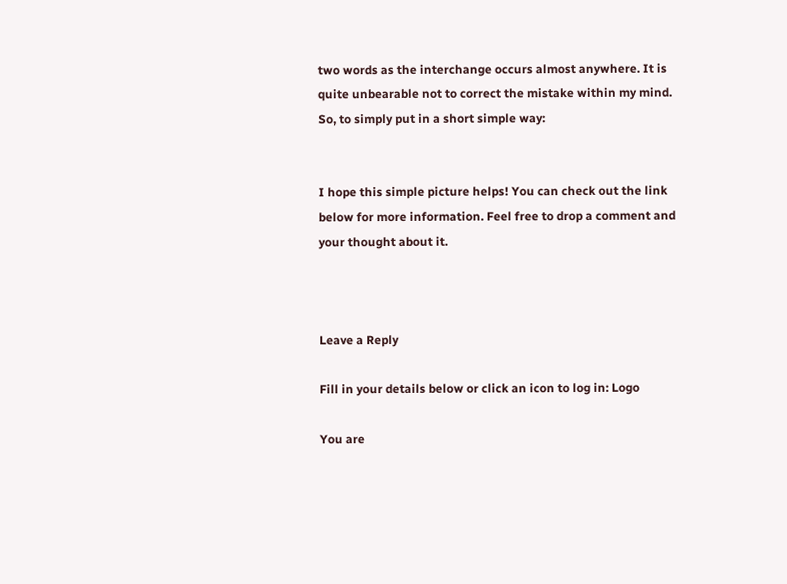two words as the interchange occurs almost anywhere. It is quite unbearable not to correct the mistake within my mind. So, to simply put in a short simple way:


I hope this simple picture helps! You can check out the link below for more information. Feel free to drop a comment and your thought about it.



Leave a Reply

Fill in your details below or click an icon to log in: Logo

You are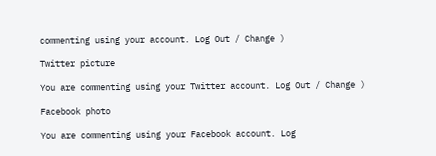commenting using your account. Log Out / Change )

Twitter picture

You are commenting using your Twitter account. Log Out / Change )

Facebook photo

You are commenting using your Facebook account. Log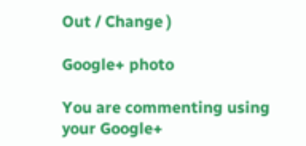Out / Change )

Google+ photo

You are commenting using your Google+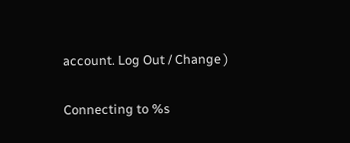account. Log Out / Change )

Connecting to %s